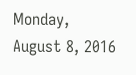Monday, August 8, 2016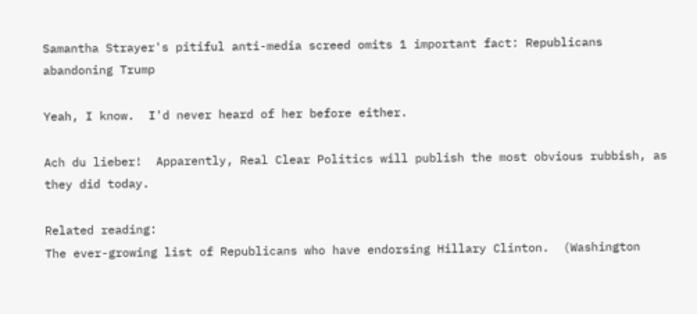Samantha Strayer's pitiful anti-media screed omits 1 important fact: Republicans abandoning Trump

Yeah, I know.  I'd never heard of her before either.

Ach du lieber!  Apparently, Real Clear Politics will publish the most obvious rubbish, as they did today.

Related reading:
The ever-growing list of Republicans who have endorsing Hillary Clinton.  (Washington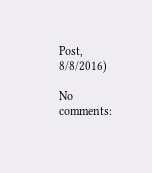Post, 8/8/2016)

No comments: